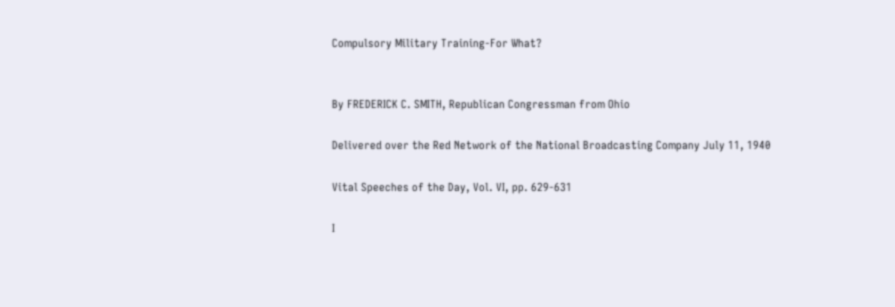Compulsory Military Training-For What?


By FREDERICK C. SMITH, Republican Congressman from Ohio

Delivered over the Red Network of the National Broadcasting Company July 11, 1940

Vital Speeches of the Day, Vol. VI, pp. 629-631

I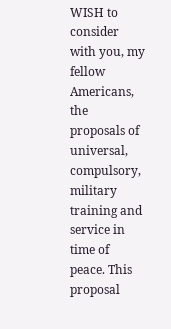WISH to consider with you, my fellow Americans, the proposals of universal, compulsory, military training and service in time of peace. This proposal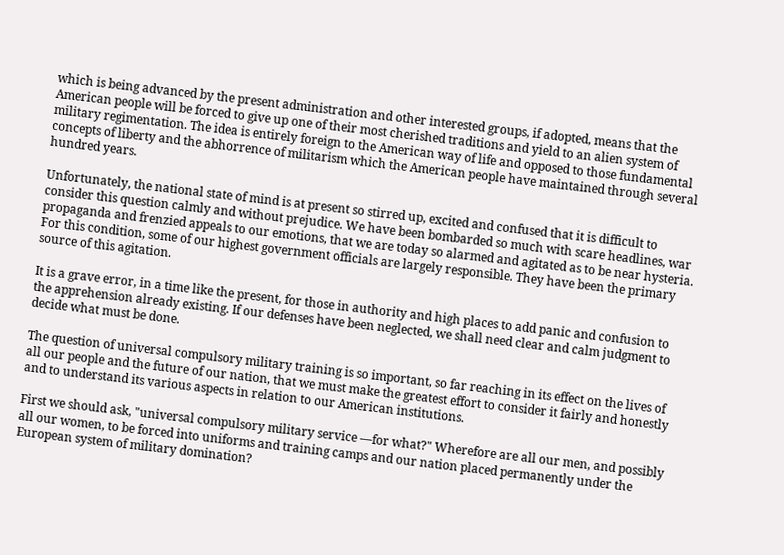which is being advanced by the present administration and other interested groups, if adopted, means that the American people will be forced to give up one of their most cherished traditions and yield to an alien system of military regimentation. The idea is entirely foreign to the American way of life and opposed to those fundamental concepts of liberty and the abhorrence of militarism which the American people have maintained through several hundred years.

Unfortunately, the national state of mind is at present so stirred up, excited and confused that it is difficult to consider this question calmly and without prejudice. We have been bombarded so much with scare headlines, war propaganda and frenzied appeals to our emotions, that we are today so alarmed and agitated as to be near hysteria. For this condition, some of our highest government officials are largely responsible. They have been the primary source of this agitation.

It is a grave error, in a time like the present, for those in authority and high places to add panic and confusion to the apprehension already existing. If our defenses have been neglected, we shall need clear and calm judgment to decide what must be done.

The question of universal compulsory military training is so important, so far reaching in its effect on the lives of all our people and the future of our nation, that we must make the greatest effort to consider it fairly and honestly and to understand its various aspects in relation to our American institutions.

First we should ask, "universal compulsory military service —for what?" Wherefore are all our men, and possibly all our women, to be forced into uniforms and training camps and our nation placed permanently under the European system of military domination?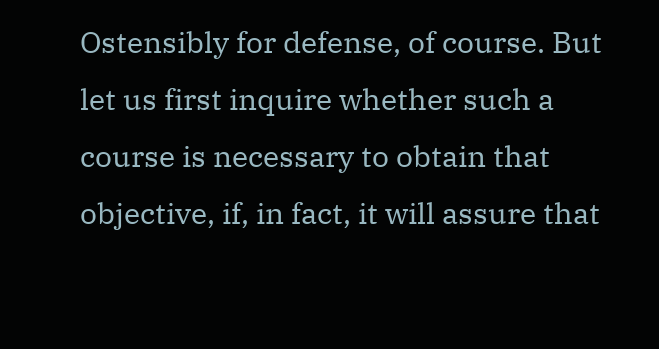Ostensibly for defense, of course. But let us first inquire whether such a course is necessary to obtain that objective, if, in fact, it will assure that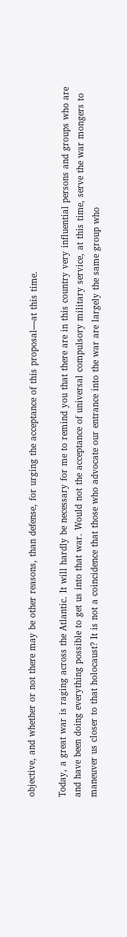objective, and whether or not there may be other reasons, than defense, for urging the acceptance of this proposal—at this time.

Today, a great war is raging across the Atlantic. It will hardly be necessary for me to remind you that there are in this country very influential persons and groups who are and have been doing everything possible to get us into that war. Would not the acceptance of universal compulsory military service, at this time, serve the war mongers to maneuver us closer to that holocaust? It is not a coincidence that those who advocate our entrance into the war are largely the same group who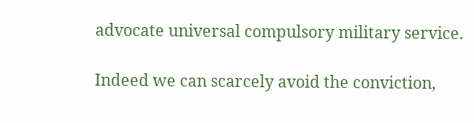advocate universal compulsory military service.

Indeed we can scarcely avoid the conviction,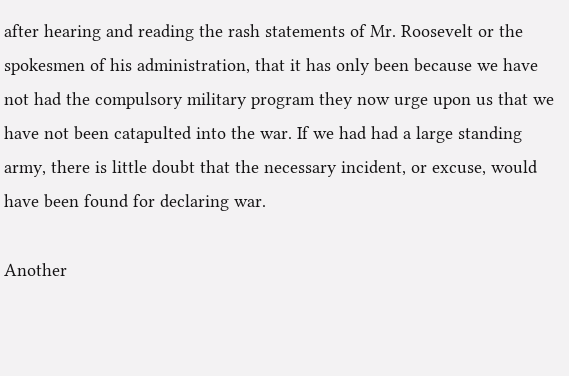after hearing and reading the rash statements of Mr. Roosevelt or the spokesmen of his administration, that it has only been because we have not had the compulsory military program they now urge upon us that we have not been catapulted into the war. If we had had a large standing army, there is little doubt that the necessary incident, or excuse, would have been found for declaring war.

Another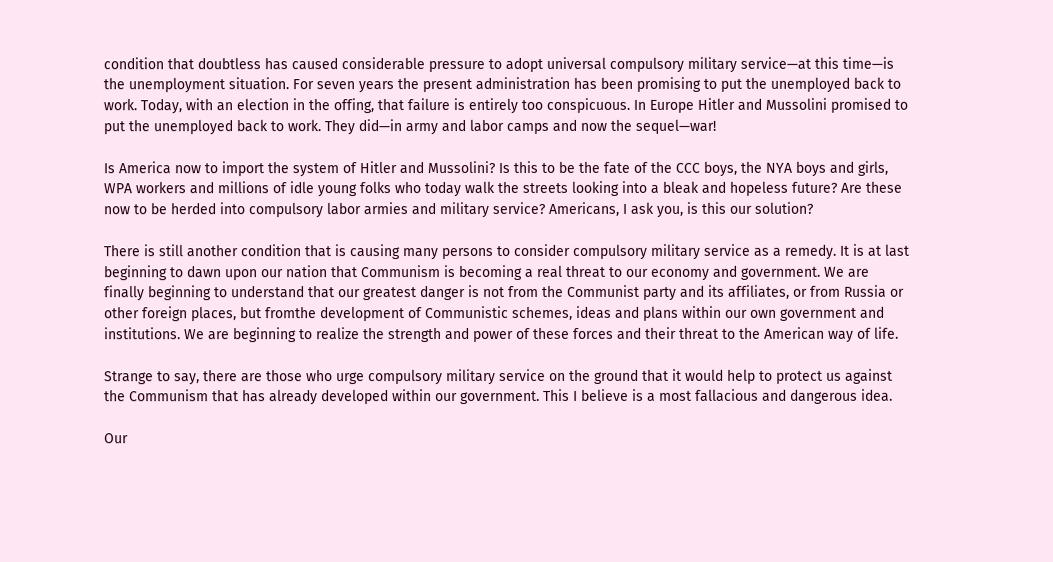condition that doubtless has caused considerable pressure to adopt universal compulsory military service—at this time—is the unemployment situation. For seven years the present administration has been promising to put the unemployed back to work. Today, with an election in the offing, that failure is entirely too conspicuous. In Europe Hitler and Mussolini promised to put the unemployed back to work. They did—in army and labor camps and now the sequel—war!

Is America now to import the system of Hitler and Mussolini? Is this to be the fate of the CCC boys, the NYA boys and girls, WPA workers and millions of idle young folks who today walk the streets looking into a bleak and hopeless future? Are these now to be herded into compulsory labor armies and military service? Americans, I ask you, is this our solution?

There is still another condition that is causing many persons to consider compulsory military service as a remedy. It is at last beginning to dawn upon our nation that Communism is becoming a real threat to our economy and government. We are finally beginning to understand that our greatest danger is not from the Communist party and its affiliates, or from Russia or other foreign places, but fromthe development of Communistic schemes, ideas and plans within our own government and institutions. We are beginning to realize the strength and power of these forces and their threat to the American way of life.

Strange to say, there are those who urge compulsory military service on the ground that it would help to protect us against the Communism that has already developed within our government. This I believe is a most fallacious and dangerous idea.

Our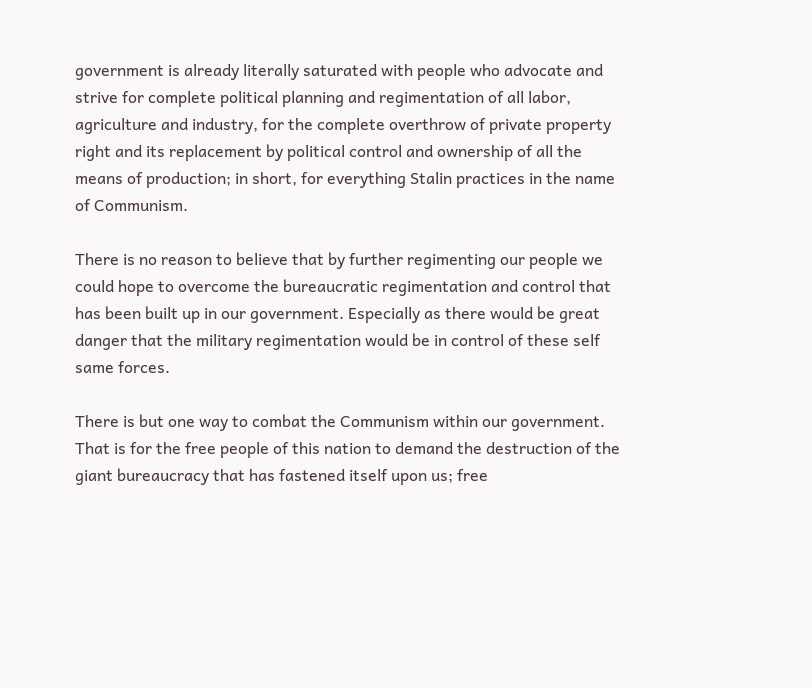government is already literally saturated with people who advocate and strive for complete political planning and regimentation of all labor, agriculture and industry, for the complete overthrow of private property right and its replacement by political control and ownership of all the means of production; in short, for everything Stalin practices in the name of Communism.

There is no reason to believe that by further regimenting our people we could hope to overcome the bureaucratic regimentation and control that has been built up in our government. Especially as there would be great danger that the military regimentation would be in control of these self same forces.

There is but one way to combat the Communism within our government. That is for the free people of this nation to demand the destruction of the giant bureaucracy that has fastened itself upon us; free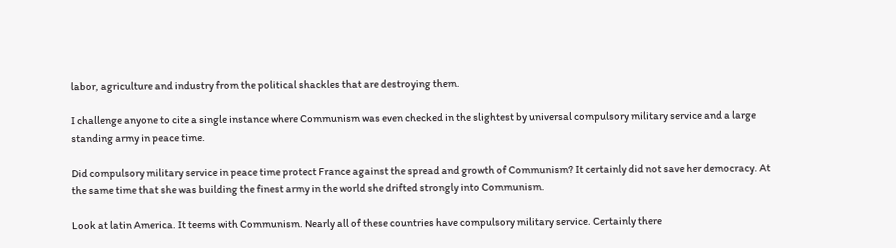labor, agriculture and industry from the political shackles that are destroying them.

I challenge anyone to cite a single instance where Communism was even checked in the slightest by universal compulsory military service and a large standing army in peace time.

Did compulsory military service in peace time protect France against the spread and growth of Communism? It certainly did not save her democracy. At the same time that she was building the finest army in the world she drifted strongly into Communism.

Look at latin America. It teems with Communism. Nearly all of these countries have compulsory military service. Certainly there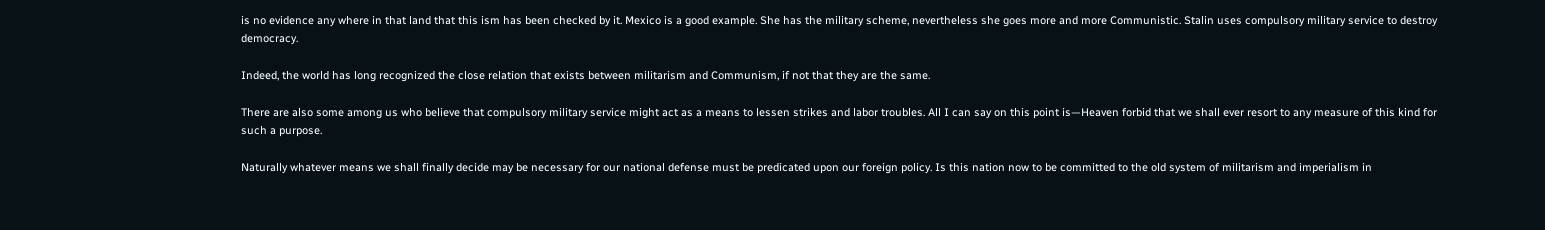is no evidence any where in that land that this ism has been checked by it. Mexico is a good example. She has the military scheme, nevertheless she goes more and more Communistic. Stalin uses compulsory military service to destroy democracy.

Indeed, the world has long recognized the close relation that exists between militarism and Communism, if not that they are the same.

There are also some among us who believe that compulsory military service might act as a means to lessen strikes and labor troubles. All I can say on this point is—Heaven forbid that we shall ever resort to any measure of this kind for such a purpose.

Naturally whatever means we shall finally decide may be necessary for our national defense must be predicated upon our foreign policy. Is this nation now to be committed to the old system of militarism and imperialism in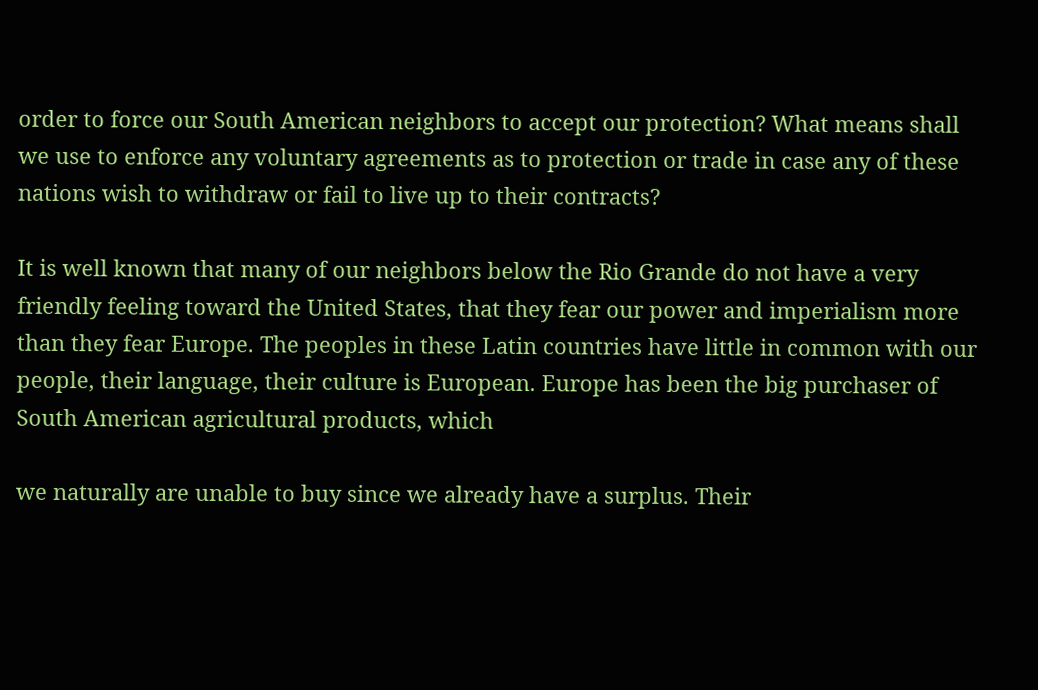order to force our South American neighbors to accept our protection? What means shall we use to enforce any voluntary agreements as to protection or trade in case any of these nations wish to withdraw or fail to live up to their contracts?

It is well known that many of our neighbors below the Rio Grande do not have a very friendly feeling toward the United States, that they fear our power and imperialism more than they fear Europe. The peoples in these Latin countries have little in common with our people, their language, their culture is European. Europe has been the big purchaser of South American agricultural products, which

we naturally are unable to buy since we already have a surplus. Their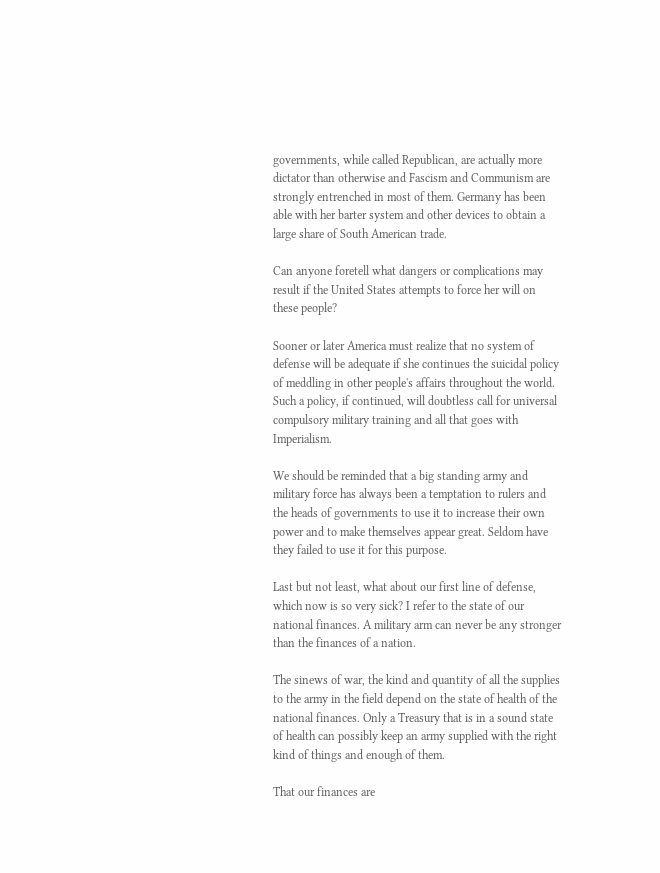governments, while called Republican, are actually more dictator than otherwise and Fascism and Communism are strongly entrenched in most of them. Germany has been able with her barter system and other devices to obtain a large share of South American trade.

Can anyone foretell what dangers or complications may result if the United States attempts to force her will on these people?

Sooner or later America must realize that no system of defense will be adequate if she continues the suicidal policy of meddling in other people's affairs throughout the world. Such a policy, if continued, will doubtless call for universal compulsory military training and all that goes with Imperialism.

We should be reminded that a big standing army and military force has always been a temptation to rulers and the heads of governments to use it to increase their own power and to make themselves appear great. Seldom have they failed to use it for this purpose.

Last but not least, what about our first line of defense, which now is so very sick? I refer to the state of our national finances. A military arm can never be any stronger than the finances of a nation.

The sinews of war, the kind and quantity of all the supplies to the army in the field depend on the state of health of the national finances. Only a Treasury that is in a sound state of health can possibly keep an army supplied with the right kind of things and enough of them.

That our finances are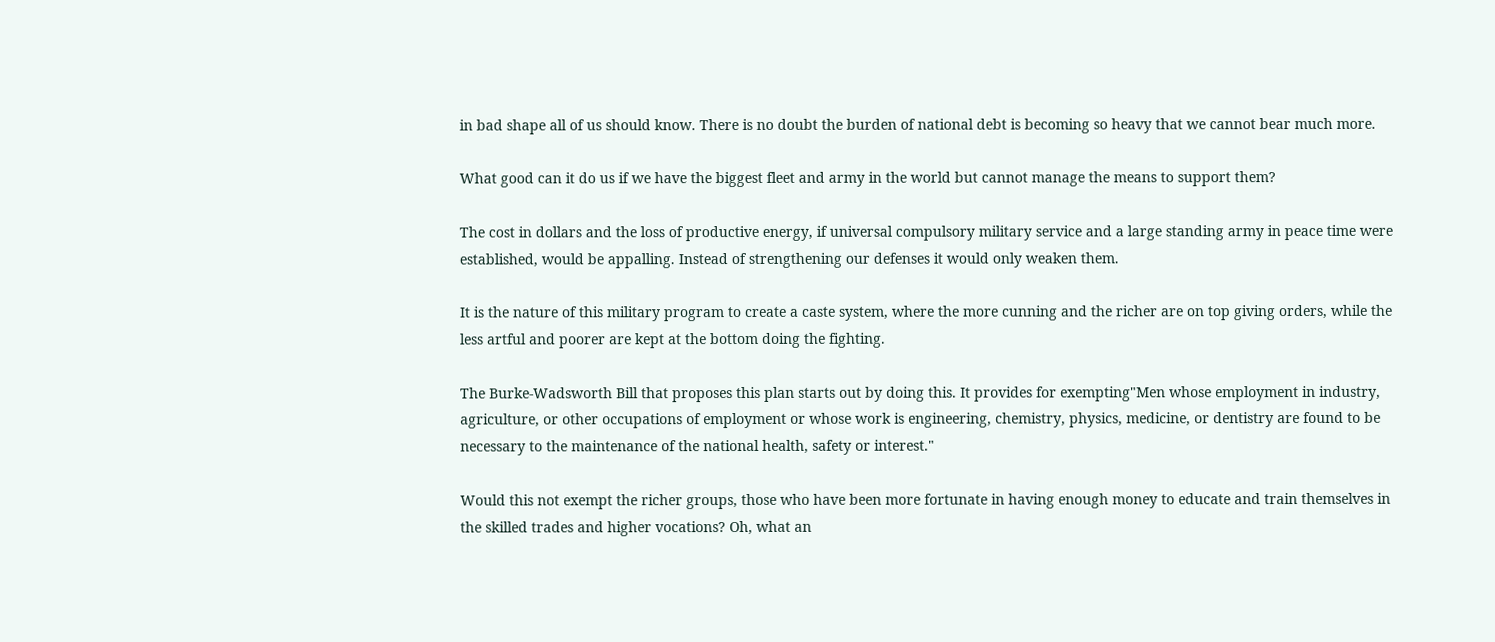in bad shape all of us should know. There is no doubt the burden of national debt is becoming so heavy that we cannot bear much more.

What good can it do us if we have the biggest fleet and army in the world but cannot manage the means to support them?

The cost in dollars and the loss of productive energy, if universal compulsory military service and a large standing army in peace time were established, would be appalling. Instead of strengthening our defenses it would only weaken them.

It is the nature of this military program to create a caste system, where the more cunning and the richer are on top giving orders, while the less artful and poorer are kept at the bottom doing the fighting.

The Burke-Wadsworth Bill that proposes this plan starts out by doing this. It provides for exempting"Men whose employment in industry, agriculture, or other occupations of employment or whose work is engineering, chemistry, physics, medicine, or dentistry are found to be necessary to the maintenance of the national health, safety or interest."

Would this not exempt the richer groups, those who have been more fortunate in having enough money to educate and train themselves in the skilled trades and higher vocations? Oh, what an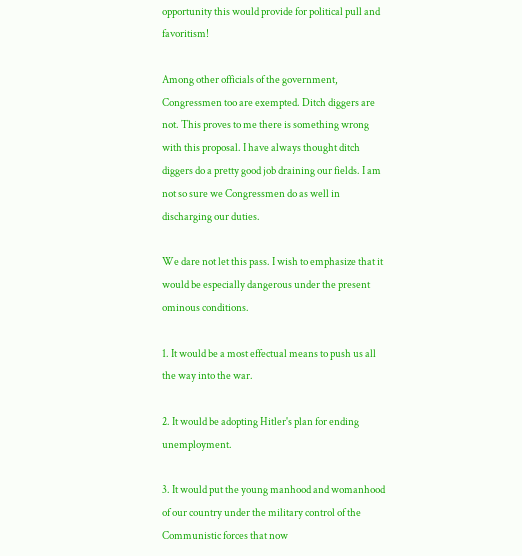opportunity this would provide for political pull and favoritism!

Among other officials of the government, Congressmen too are exempted. Ditch diggers are not. This proves to me there is something wrong with this proposal. I have always thought ditch diggers do a pretty good job draining our fields. I am not so sure we Congressmen do as well in discharging our duties.

We dare not let this pass. I wish to emphasize that it would be especially dangerous under the present ominous conditions.

1. It would be a most effectual means to push us all the way into the war.

2. It would be adopting Hitler's plan for ending unemployment.

3. It would put the young manhood and womanhood of our country under the military control of the Communistic forces that now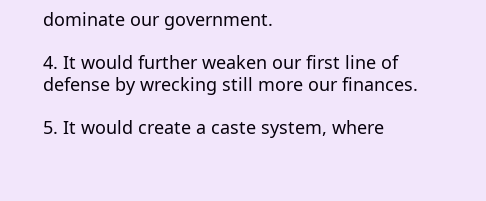dominate our government.

4. It would further weaken our first line of defense by wrecking still more our finances.

5. It would create a caste system, where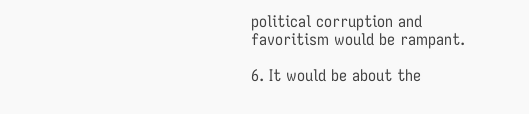political corruption and favoritism would be rampant.

6. It would be about the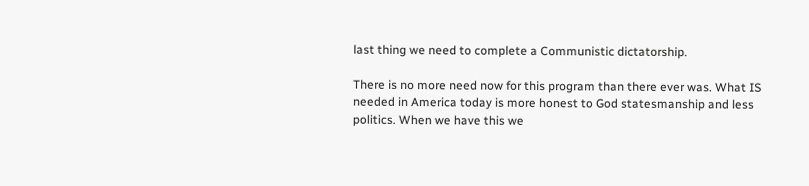last thing we need to complete a Communistic dictatorship.

There is no more need now for this program than there ever was. What IS needed in America today is more honest to God statesmanship and less politics. When we have this we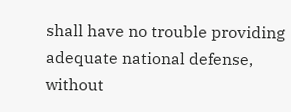shall have no trouble providing adequate national defense, without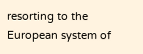resorting to the European system of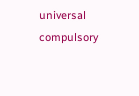universal compulsory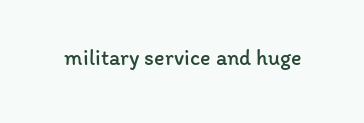military service and huge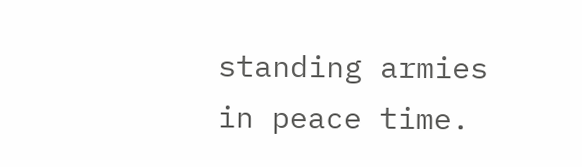standing armies in peace time.